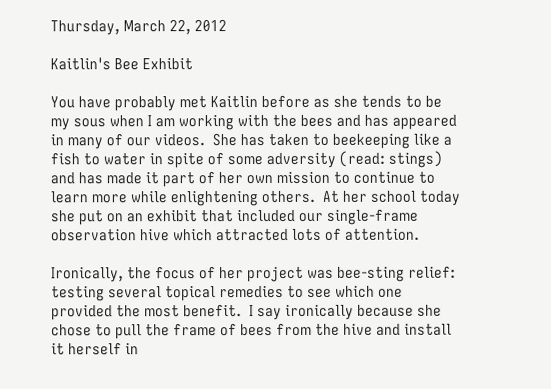Thursday, March 22, 2012

Kaitlin's Bee Exhibit

You have probably met Kaitlin before as she tends to be my sous when I am working with the bees and has appeared in many of our videos.  She has taken to beekeeping like a fish to water in spite of some adversity (read: stings) and has made it part of her own mission to continue to learn more while enlightening others.  At her school today she put on an exhibit that included our single-frame observation hive which attracted lots of attention.

Ironically, the focus of her project was bee-sting relief: testing several topical remedies to see which one provided the most benefit.  I say ironically because she chose to pull the frame of bees from the hive and install it herself in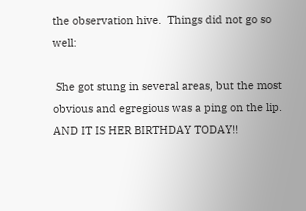the observation hive.  Things did not go so well:

 She got stung in several areas, but the most obvious and egregious was a ping on the lip.  AND IT IS HER BIRTHDAY TODAY!!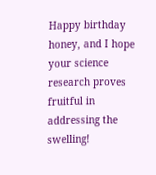Happy birthday honey, and I hope your science research proves fruitful in addressing the swelling!